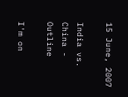15 June, 2007

India vs. China - Outline

I'm on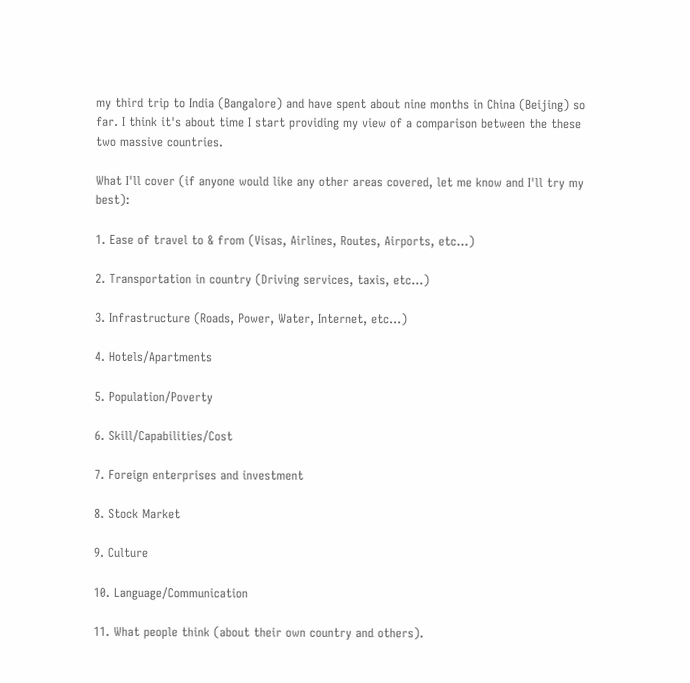my third trip to India (Bangalore) and have spent about nine months in China (Beijing) so far. I think it's about time I start providing my view of a comparison between the these two massive countries.

What I'll cover (if anyone would like any other areas covered, let me know and I'll try my best):

1. Ease of travel to & from (Visas, Airlines, Routes, Airports, etc...)

2. Transportation in country (Driving services, taxis, etc...)

3. Infrastructure (Roads, Power, Water, Internet, etc...)

4. Hotels/Apartments

5. Population/Poverty

6. Skill/Capabilities/Cost

7. Foreign enterprises and investment

8. Stock Market

9. Culture

10. Language/Communication

11. What people think (about their own country and others).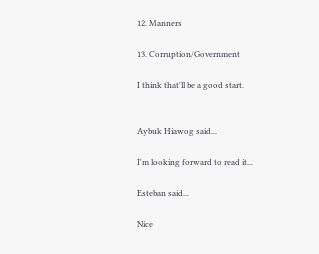12. Manners

13. Corruption/Government

I think that'll be a good start.


Aybuk Hiawog said...

I'm looking forward to read it...

Esteban said...

Nice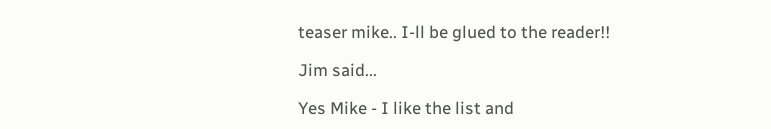teaser mike.. I-ll be glued to the reader!!

Jim said...

Yes Mike - I like the list and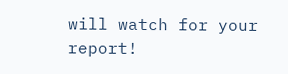will watch for your report!